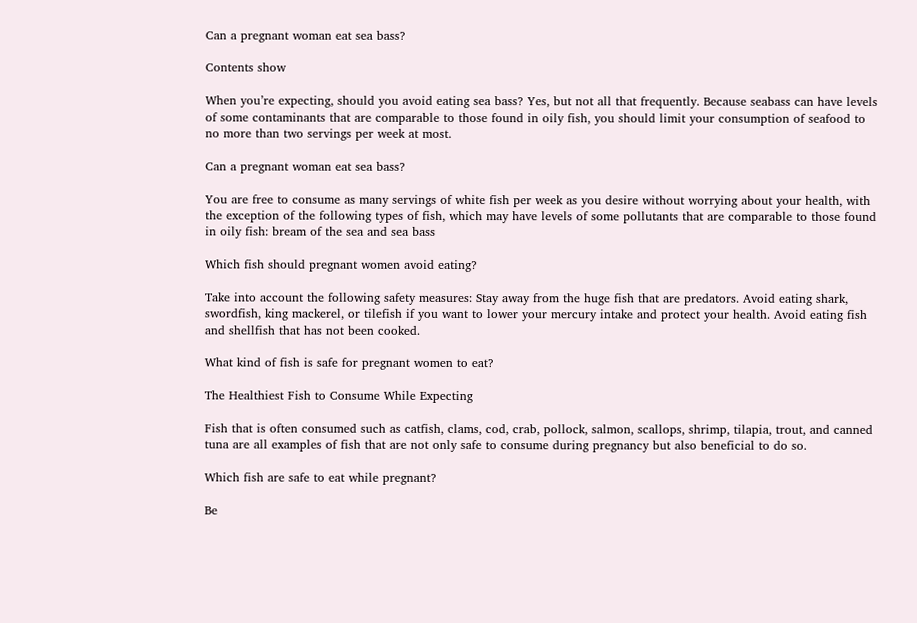Can a pregnant woman eat sea bass?

Contents show

When you’re expecting, should you avoid eating sea bass? Yes, but not all that frequently. Because seabass can have levels of some contaminants that are comparable to those found in oily fish, you should limit your consumption of seafood to no more than two servings per week at most.

Can a pregnant woman eat sea bass?

You are free to consume as many servings of white fish per week as you desire without worrying about your health, with the exception of the following types of fish, which may have levels of some pollutants that are comparable to those found in oily fish: bream of the sea and sea bass

Which fish should pregnant women avoid eating?

Take into account the following safety measures: Stay away from the huge fish that are predators. Avoid eating shark, swordfish, king mackerel, or tilefish if you want to lower your mercury intake and protect your health. Avoid eating fish and shellfish that has not been cooked.

What kind of fish is safe for pregnant women to eat?

The Healthiest Fish to Consume While Expecting

Fish that is often consumed such as catfish, clams, cod, crab, pollock, salmon, scallops, shrimp, tilapia, trout, and canned tuna are all examples of fish that are not only safe to consume during pregnancy but also beneficial to do so.

Which fish are safe to eat while pregnant?

Be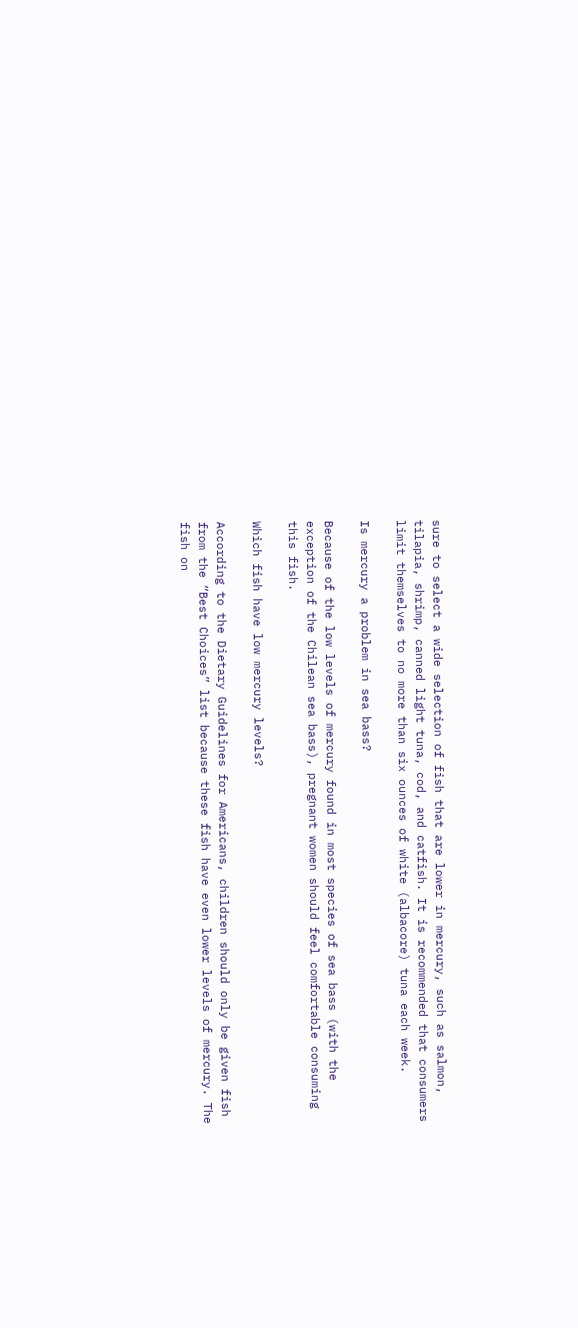sure to select a wide selection of fish that are lower in mercury, such as salmon, tilapia, shrimp, canned light tuna, cod, and catfish. It is recommended that consumers limit themselves to no more than six ounces of white (albacore) tuna each week.

Is mercury a problem in sea bass?

Because of the low levels of mercury found in most species of sea bass (with the exception of the Chilean sea bass), pregnant women should feel comfortable consuming this fish.

Which fish have low mercury levels?

According to the Dietary Guidelines for Americans, children should only be given fish from the “Best Choices” list because these fish have even lower levels of mercury. The fish on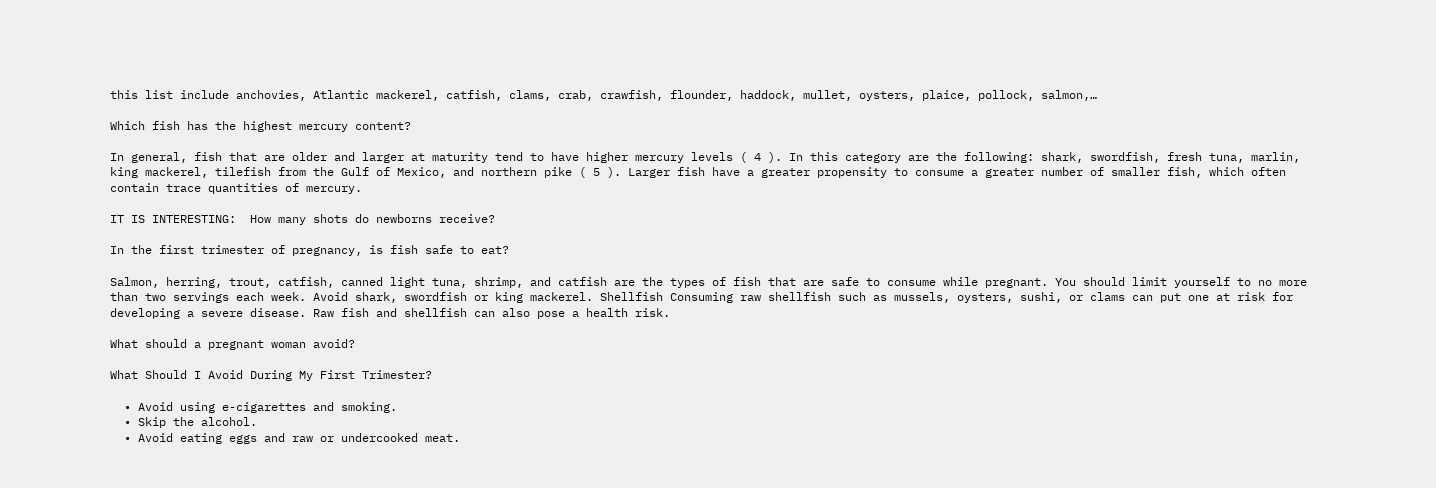this list include anchovies, Atlantic mackerel, catfish, clams, crab, crawfish, flounder, haddock, mullet, oysters, plaice, pollock, salmon,…

Which fish has the highest mercury content?

In general, fish that are older and larger at maturity tend to have higher mercury levels ( 4 ). In this category are the following: shark, swordfish, fresh tuna, marlin, king mackerel, tilefish from the Gulf of Mexico, and northern pike ( 5 ). Larger fish have a greater propensity to consume a greater number of smaller fish, which often contain trace quantities of mercury.

IT IS INTERESTING:  How many shots do newborns receive?

In the first trimester of pregnancy, is fish safe to eat?

Salmon, herring, trout, catfish, canned light tuna, shrimp, and catfish are the types of fish that are safe to consume while pregnant. You should limit yourself to no more than two servings each week. Avoid shark, swordfish or king mackerel. Shellfish Consuming raw shellfish such as mussels, oysters, sushi, or clams can put one at risk for developing a severe disease. Raw fish and shellfish can also pose a health risk.

What should a pregnant woman avoid?

What Should I Avoid During My First Trimester?

  • Avoid using e-cigarettes and smoking.
  • Skip the alcohol.
  • Avoid eating eggs and raw or undercooked meat.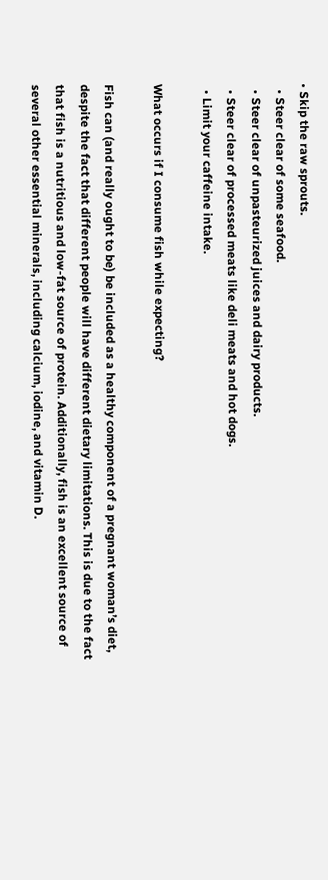• Skip the raw sprouts.
  • Steer clear of some seafood.
  • Steer clear of unpasteurized juices and dairy products.
  • Steer clear of processed meats like deli meats and hot dogs.
  • Limit your caffeine intake.

What occurs if I consume fish while expecting?

Fish can (and really ought to be) be included as a healthy component of a pregnant woman’s diet, despite the fact that different people will have different dietary limitations. This is due to the fact that fish is a nutritious and low-fat source of protein. Additionally, fish is an excellent source of several other essential minerals, including calcium, iodine, and vitamin D.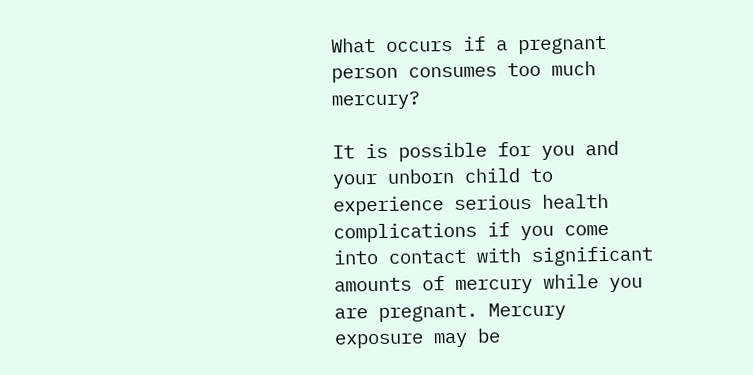What occurs if a pregnant person consumes too much mercury?

It is possible for you and your unborn child to experience serious health complications if you come into contact with significant amounts of mercury while you are pregnant. Mercury exposure may be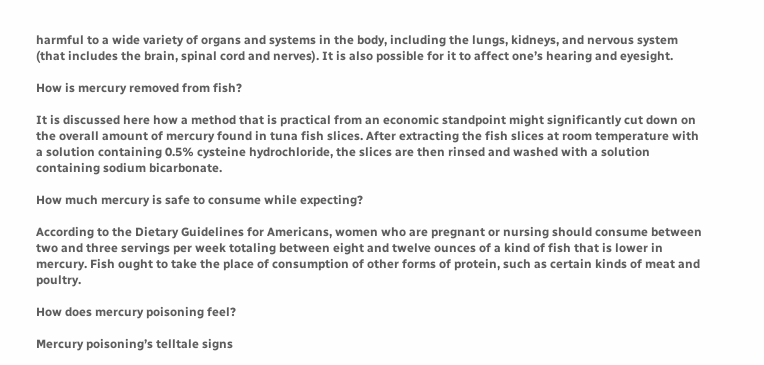harmful to a wide variety of organs and systems in the body, including the lungs, kidneys, and nervous system (that includes the brain, spinal cord and nerves). It is also possible for it to affect one’s hearing and eyesight.

How is mercury removed from fish?

It is discussed here how a method that is practical from an economic standpoint might significantly cut down on the overall amount of mercury found in tuna fish slices. After extracting the fish slices at room temperature with a solution containing 0.5% cysteine hydrochloride, the slices are then rinsed and washed with a solution containing sodium bicarbonate.

How much mercury is safe to consume while expecting?

According to the Dietary Guidelines for Americans, women who are pregnant or nursing should consume between two and three servings per week totaling between eight and twelve ounces of a kind of fish that is lower in mercury. Fish ought to take the place of consumption of other forms of protein, such as certain kinds of meat and poultry.

How does mercury poisoning feel?

Mercury poisoning’s telltale signs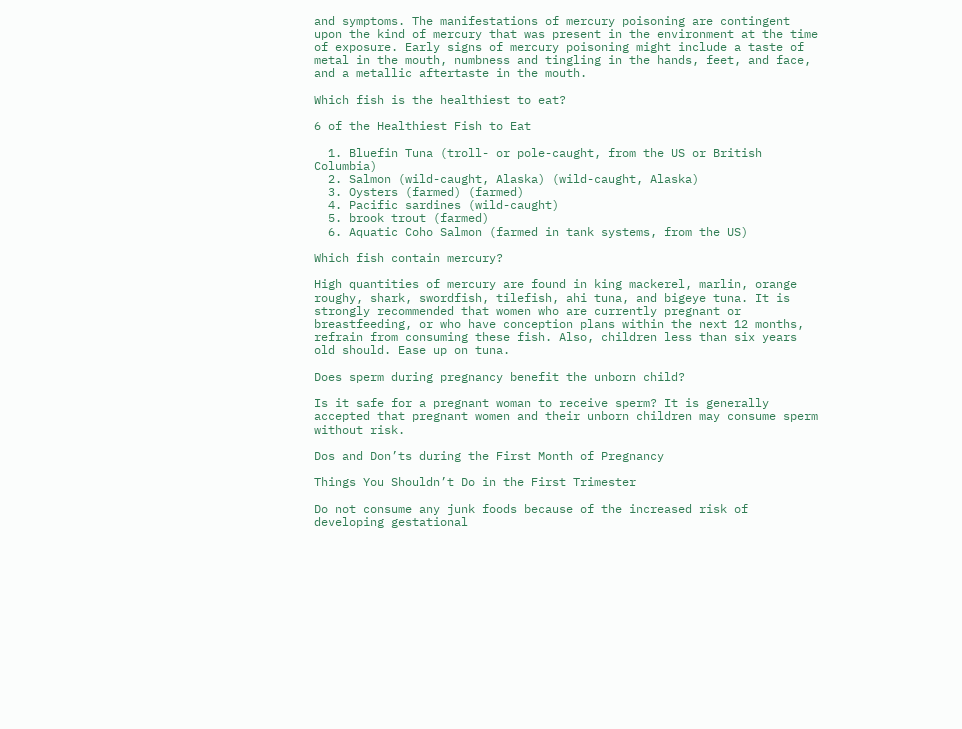and symptoms. The manifestations of mercury poisoning are contingent upon the kind of mercury that was present in the environment at the time of exposure. Early signs of mercury poisoning might include a taste of metal in the mouth, numbness and tingling in the hands, feet, and face, and a metallic aftertaste in the mouth.

Which fish is the healthiest to eat?

6 of the Healthiest Fish to Eat

  1. Bluefin Tuna (troll- or pole-caught, from the US or British Columbia)
  2. Salmon (wild-caught, Alaska) (wild-caught, Alaska)
  3. Oysters (farmed) (farmed)
  4. Pacific sardines (wild-caught)
  5. brook trout (farmed)
  6. Aquatic Coho Salmon (farmed in tank systems, from the US)

Which fish contain mercury?

High quantities of mercury are found in king mackerel, marlin, orange roughy, shark, swordfish, tilefish, ahi tuna, and bigeye tuna. It is strongly recommended that women who are currently pregnant or breastfeeding, or who have conception plans within the next 12 months, refrain from consuming these fish. Also, children less than six years old should. Ease up on tuna.

Does sperm during pregnancy benefit the unborn child?

Is it safe for a pregnant woman to receive sperm? It is generally accepted that pregnant women and their unborn children may consume sperm without risk.

Dos and Don’ts during the First Month of Pregnancy

Things You Shouldn’t Do in the First Trimester

Do not consume any junk foods because of the increased risk of developing gestational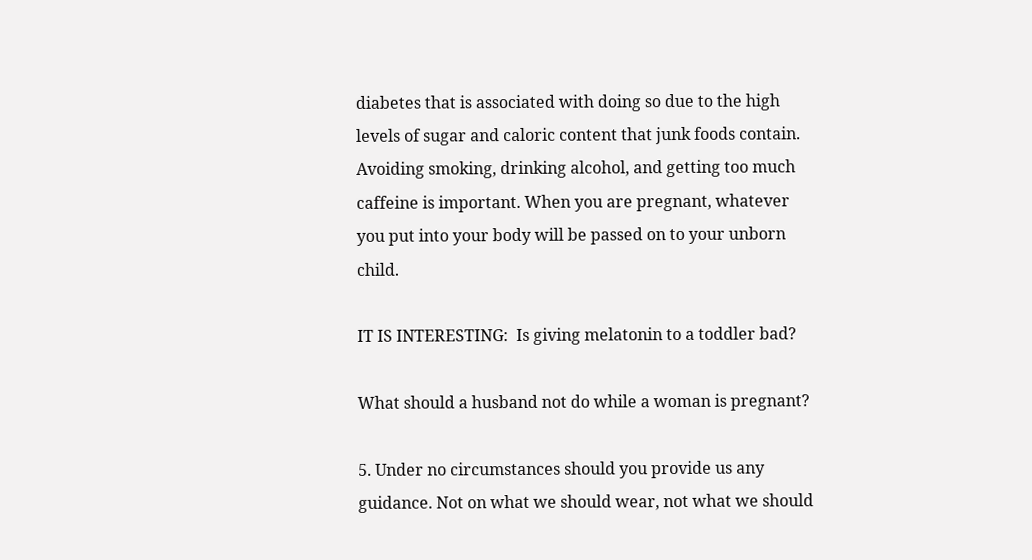diabetes that is associated with doing so due to the high levels of sugar and caloric content that junk foods contain. Avoiding smoking, drinking alcohol, and getting too much caffeine is important. When you are pregnant, whatever you put into your body will be passed on to your unborn child.

IT IS INTERESTING:  Is giving melatonin to a toddler bad?

What should a husband not do while a woman is pregnant?

5. Under no circumstances should you provide us any guidance. Not on what we should wear, not what we should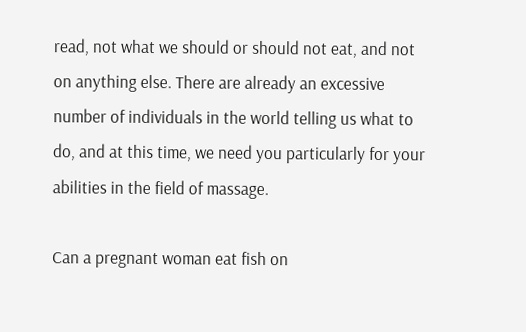read, not what we should or should not eat, and not on anything else. There are already an excessive number of individuals in the world telling us what to do, and at this time, we need you particularly for your abilities in the field of massage.

Can a pregnant woman eat fish on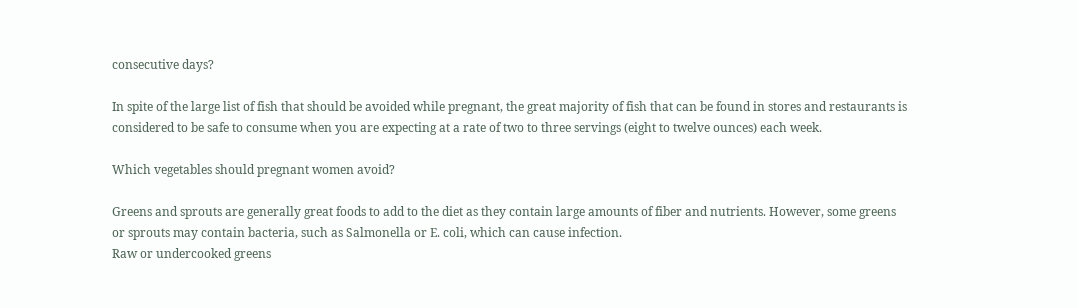consecutive days?

In spite of the large list of fish that should be avoided while pregnant, the great majority of fish that can be found in stores and restaurants is considered to be safe to consume when you are expecting at a rate of two to three servings (eight to twelve ounces) each week.

Which vegetables should pregnant women avoid?

Greens and sprouts are generally great foods to add to the diet as they contain large amounts of fiber and nutrients. However, some greens or sprouts may contain bacteria, such as Salmonella or E. coli, which can cause infection.
Raw or undercooked greens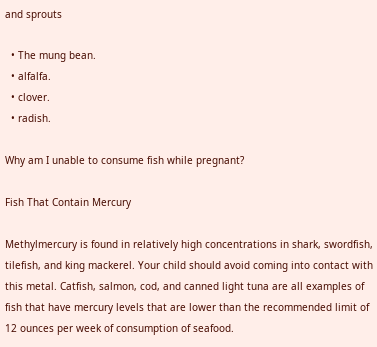and sprouts

  • The mung bean.
  • alfalfa.
  • clover.
  • radish.

Why am I unable to consume fish while pregnant?

Fish That Contain Mercury

Methylmercury is found in relatively high concentrations in shark, swordfish, tilefish, and king mackerel. Your child should avoid coming into contact with this metal. Catfish, salmon, cod, and canned light tuna are all examples of fish that have mercury levels that are lower than the recommended limit of 12 ounces per week of consumption of seafood.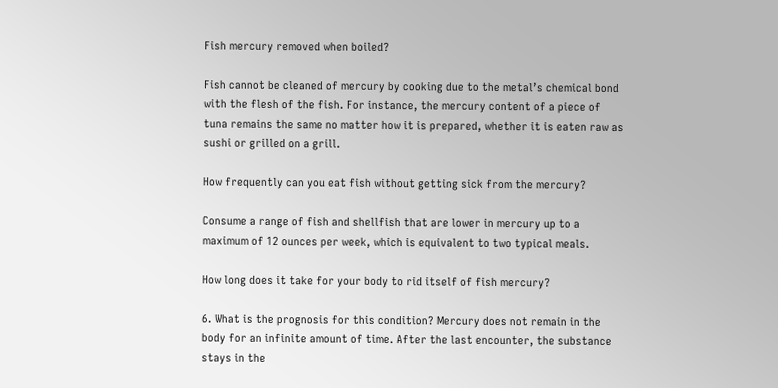Fish mercury removed when boiled?

Fish cannot be cleaned of mercury by cooking due to the metal’s chemical bond with the flesh of the fish. For instance, the mercury content of a piece of tuna remains the same no matter how it is prepared, whether it is eaten raw as sushi or grilled on a grill.

How frequently can you eat fish without getting sick from the mercury?

Consume a range of fish and shellfish that are lower in mercury up to a maximum of 12 ounces per week, which is equivalent to two typical meals.

How long does it take for your body to rid itself of fish mercury?

6. What is the prognosis for this condition? Mercury does not remain in the body for an infinite amount of time. After the last encounter, the substance stays in the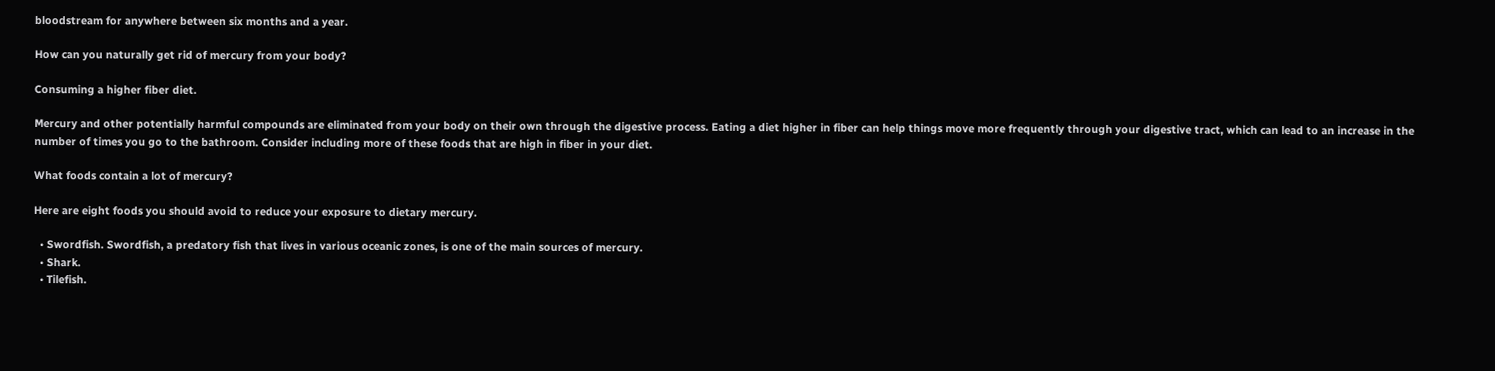bloodstream for anywhere between six months and a year.

How can you naturally get rid of mercury from your body?

Consuming a higher fiber diet.

Mercury and other potentially harmful compounds are eliminated from your body on their own through the digestive process. Eating a diet higher in fiber can help things move more frequently through your digestive tract, which can lead to an increase in the number of times you go to the bathroom. Consider including more of these foods that are high in fiber in your diet.

What foods contain a lot of mercury?

Here are eight foods you should avoid to reduce your exposure to dietary mercury.

  • Swordfish. Swordfish, a predatory fish that lives in various oceanic zones, is one of the main sources of mercury.
  • Shark.
  • Tilefish.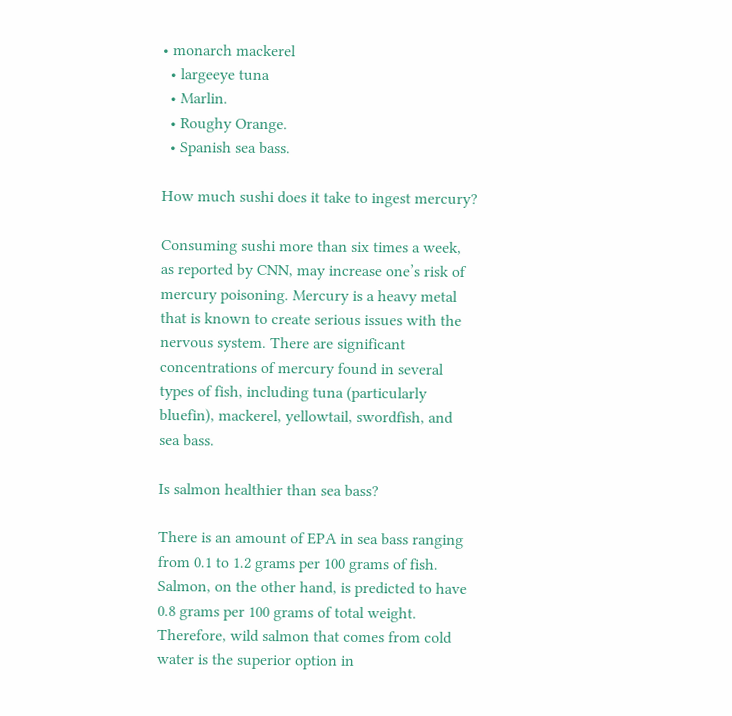• monarch mackerel
  • largeeye tuna
  • Marlin.
  • Roughy Orange.
  • Spanish sea bass.

How much sushi does it take to ingest mercury?

Consuming sushi more than six times a week, as reported by CNN, may increase one’s risk of mercury poisoning. Mercury is a heavy metal that is known to create serious issues with the nervous system. There are significant concentrations of mercury found in several types of fish, including tuna (particularly bluefin), mackerel, yellowtail, swordfish, and sea bass.

Is salmon healthier than sea bass?

There is an amount of EPA in sea bass ranging from 0.1 to 1.2 grams per 100 grams of fish. Salmon, on the other hand, is predicted to have 0.8 grams per 100 grams of total weight. Therefore, wild salmon that comes from cold water is the superior option in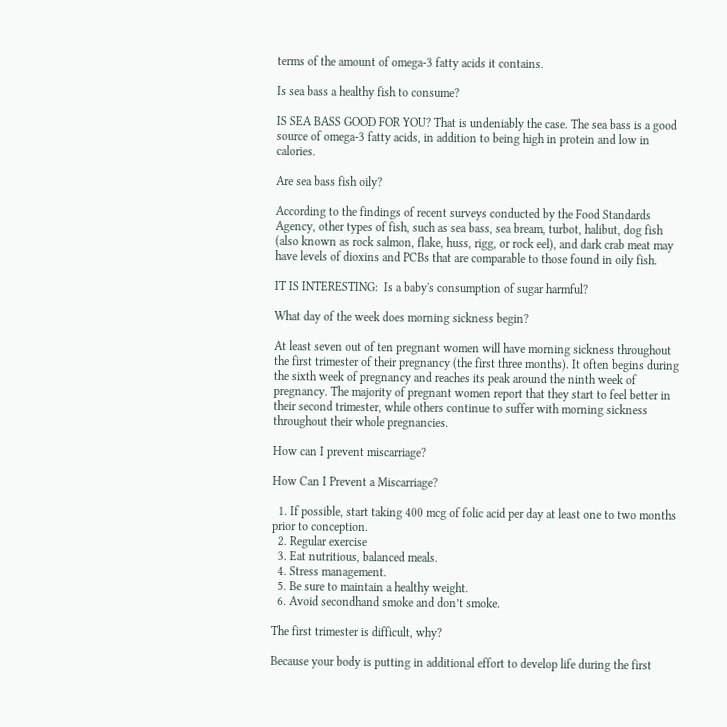terms of the amount of omega-3 fatty acids it contains.

Is sea bass a healthy fish to consume?

IS SEA BASS GOOD FOR YOU? That is undeniably the case. The sea bass is a good source of omega-3 fatty acids, in addition to being high in protein and low in calories.

Are sea bass fish oily?

According to the findings of recent surveys conducted by the Food Standards Agency, other types of fish, such as sea bass, sea bream, turbot, halibut, dog fish (also known as rock salmon, flake, huss, rigg, or rock eel), and dark crab meat may have levels of dioxins and PCBs that are comparable to those found in oily fish.

IT IS INTERESTING:  Is a baby's consumption of sugar harmful?

What day of the week does morning sickness begin?

At least seven out of ten pregnant women will have morning sickness throughout the first trimester of their pregnancy (the first three months). It often begins during the sixth week of pregnancy and reaches its peak around the ninth week of pregnancy. The majority of pregnant women report that they start to feel better in their second trimester, while others continue to suffer with morning sickness throughout their whole pregnancies.

How can I prevent miscarriage?

How Can I Prevent a Miscarriage?

  1. If possible, start taking 400 mcg of folic acid per day at least one to two months prior to conception.
  2. Regular exercise
  3. Eat nutritious, balanced meals.
  4. Stress management.
  5. Be sure to maintain a healthy weight.
  6. Avoid secondhand smoke and don’t smoke.

The first trimester is difficult, why?

Because your body is putting in additional effort to develop life during the first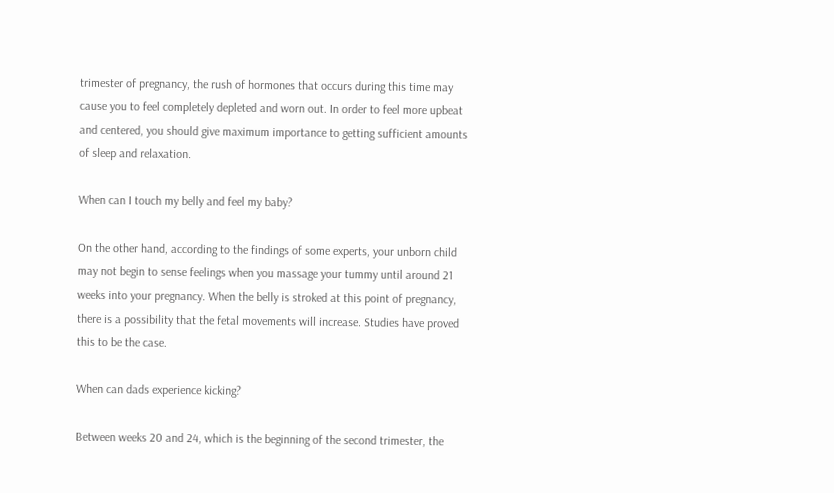trimester of pregnancy, the rush of hormones that occurs during this time may cause you to feel completely depleted and worn out. In order to feel more upbeat and centered, you should give maximum importance to getting sufficient amounts of sleep and relaxation.

When can I touch my belly and feel my baby?

On the other hand, according to the findings of some experts, your unborn child may not begin to sense feelings when you massage your tummy until around 21 weeks into your pregnancy. When the belly is stroked at this point of pregnancy, there is a possibility that the fetal movements will increase. Studies have proved this to be the case.

When can dads experience kicking?

Between weeks 20 and 24, which is the beginning of the second trimester, the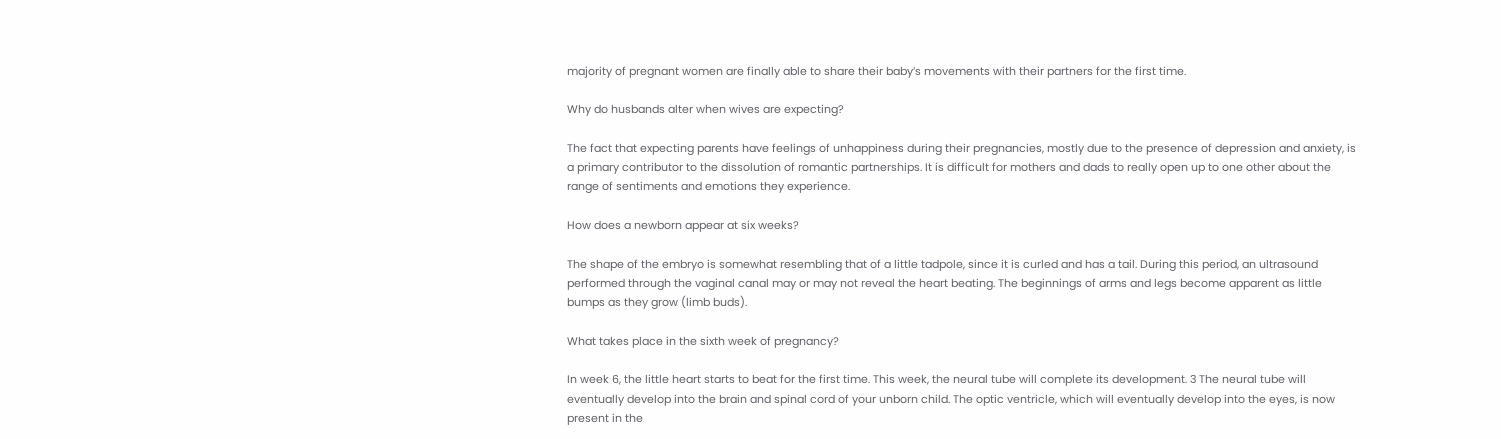majority of pregnant women are finally able to share their baby’s movements with their partners for the first time.

Why do husbands alter when wives are expecting?

The fact that expecting parents have feelings of unhappiness during their pregnancies, mostly due to the presence of depression and anxiety, is a primary contributor to the dissolution of romantic partnerships. It is difficult for mothers and dads to really open up to one other about the range of sentiments and emotions they experience.

How does a newborn appear at six weeks?

The shape of the embryo is somewhat resembling that of a little tadpole, since it is curled and has a tail. During this period, an ultrasound performed through the vaginal canal may or may not reveal the heart beating. The beginnings of arms and legs become apparent as little bumps as they grow (limb buds).

What takes place in the sixth week of pregnancy?

In week 6, the little heart starts to beat for the first time. This week, the neural tube will complete its development. 3 The neural tube will eventually develop into the brain and spinal cord of your unborn child. The optic ventricle, which will eventually develop into the eyes, is now present in the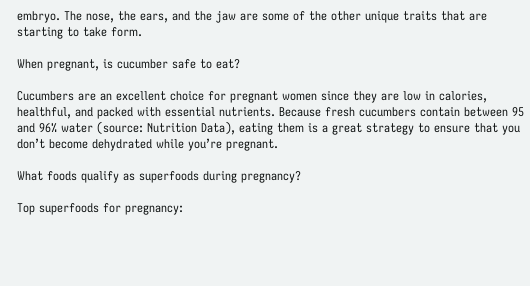embryo. The nose, the ears, and the jaw are some of the other unique traits that are starting to take form.

When pregnant, is cucumber safe to eat?

Cucumbers are an excellent choice for pregnant women since they are low in calories, healthful, and packed with essential nutrients. Because fresh cucumbers contain between 95 and 96% water (source: Nutrition Data), eating them is a great strategy to ensure that you don’t become dehydrated while you’re pregnant.

What foods qualify as superfoods during pregnancy?

Top superfoods for pregnancy: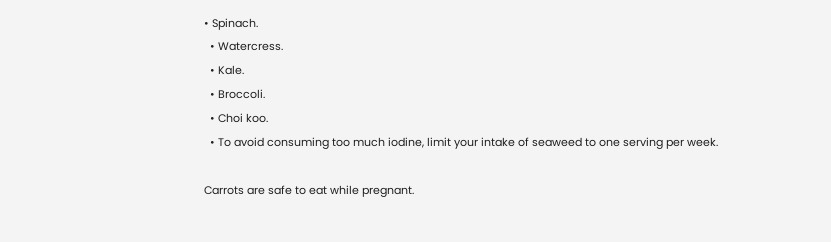• Spinach.
  • Watercress.
  • Kale.
  • Broccoli.
  • Choi koo.
  • To avoid consuming too much iodine, limit your intake of seaweed to one serving per week.

Carrots are safe to eat while pregnant.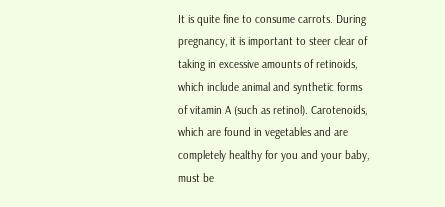It is quite fine to consume carrots. During pregnancy, it is important to steer clear of taking in excessive amounts of retinoids, which include animal and synthetic forms of vitamin A (such as retinol). Carotenoids, which are found in vegetables and are completely healthy for you and your baby, must be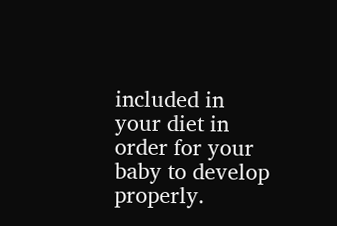included in your diet in order for your baby to develop properly.